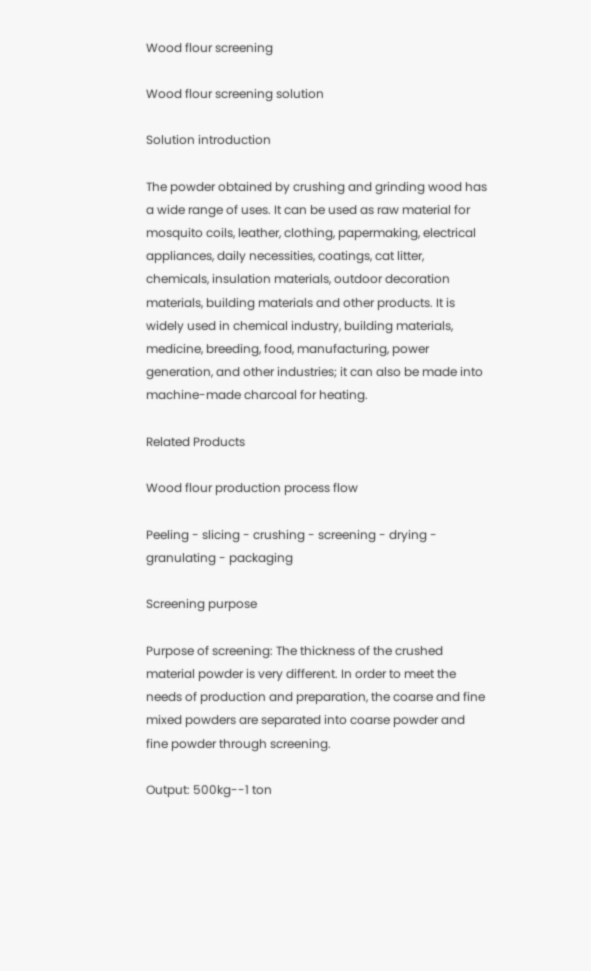Wood flour screening

Wood flour screening solution

Solution introduction

The powder obtained by crushing and grinding wood has a wide range of uses. It can be used as raw material for mosquito coils, leather, clothing, papermaking, electrical appliances, daily necessities, coatings, cat litter, chemicals, insulation materials, outdoor decoration materials, building materials and other products. It is widely used in chemical industry, building materials, medicine, breeding, food, manufacturing, power generation, and other industries; it can also be made into machine-made charcoal for heating.

Related Products

Wood flour production process flow

Peeling - slicing - crushing - screening - drying - granulating - packaging

Screening purpose

Purpose of screening: The thickness of the crushed material powder is very different. In order to meet the needs of production and preparation, the coarse and fine mixed powders are separated into coarse powder and fine powder through screening.

Output: 500kg--1 ton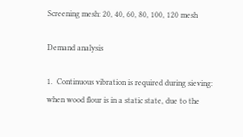Screening mesh: 20, 40, 60, 80, 100, 120 mesh

Demand analysis

1.  Continuous vibration is required during sieving: when wood flour is in a static state, due to the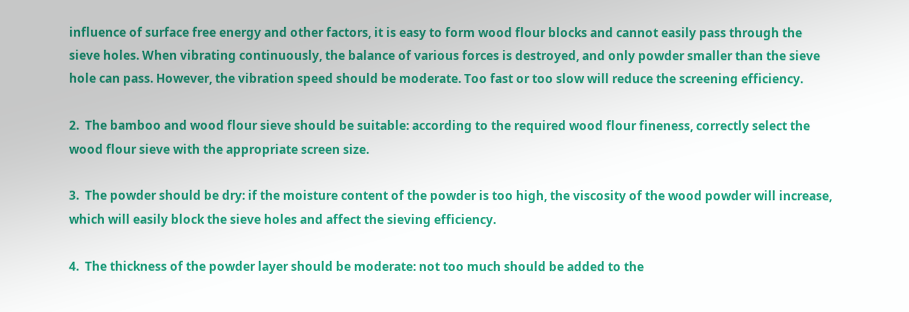influence of surface free energy and other factors, it is easy to form wood flour blocks and cannot easily pass through the sieve holes. When vibrating continuously, the balance of various forces is destroyed, and only powder smaller than the sieve hole can pass. However, the vibration speed should be moderate. Too fast or too slow will reduce the screening efficiency.

2.  The bamboo and wood flour sieve should be suitable: according to the required wood flour fineness, correctly select the wood flour sieve with the appropriate screen size.

3.  The powder should be dry: if the moisture content of the powder is too high, the viscosity of the wood powder will increase, which will easily block the sieve holes and affect the sieving efficiency.

4.  The thickness of the powder layer should be moderate: not too much should be added to the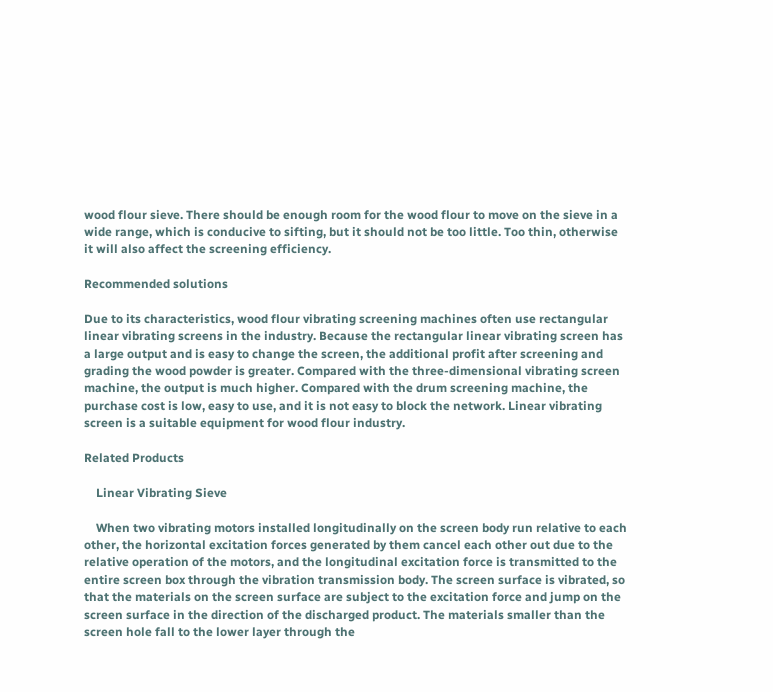wood flour sieve. There should be enough room for the wood flour to move on the sieve in a wide range, which is conducive to sifting, but it should not be too little. Too thin, otherwise it will also affect the screening efficiency.

Recommended solutions

Due to its characteristics, wood flour vibrating screening machines often use rectangular linear vibrating screens in the industry. Because the rectangular linear vibrating screen has a large output and is easy to change the screen, the additional profit after screening and grading the wood powder is greater. Compared with the three-dimensional vibrating screen machine, the output is much higher. Compared with the drum screening machine, the purchase cost is low, easy to use, and it is not easy to block the network. Linear vibrating screen is a suitable equipment for wood flour industry.

Related Products

    Linear Vibrating Sieve

    When two vibrating motors installed longitudinally on the screen body run relative to each other, the horizontal excitation forces generated by them cancel each other out due to the relative operation of the motors, and the longitudinal excitation force is transmitted to the entire screen box through the vibration transmission body. The screen surface is vibrated, so that the materials on the screen surface are subject to the excitation force and jump on the screen surface in the direction of the discharged product. The materials smaller than the screen hole fall to the lower layer through the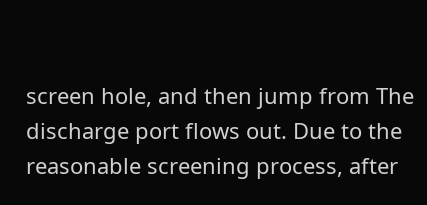screen hole, and then jump from The discharge port flows out. Due to the reasonable screening process, after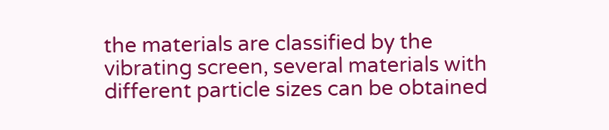the materials are classified by the vibrating screen, several materials with different particle sizes can be obtained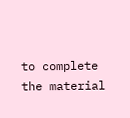to complete the material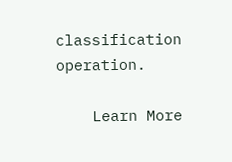classification operation.

    Learn More